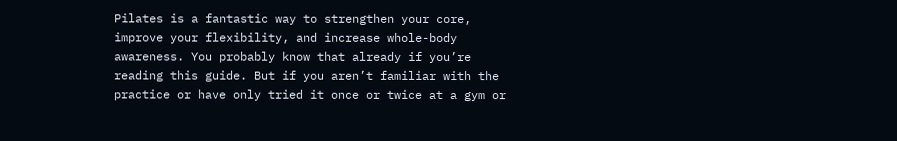Pilates is a fantastic way to strengthen your core, improve your flexibility, and increase whole-body awareness. You probably know that already if you’re reading this guide. But if you aren’t familiar with the practice or have only tried it once or twice at a gym or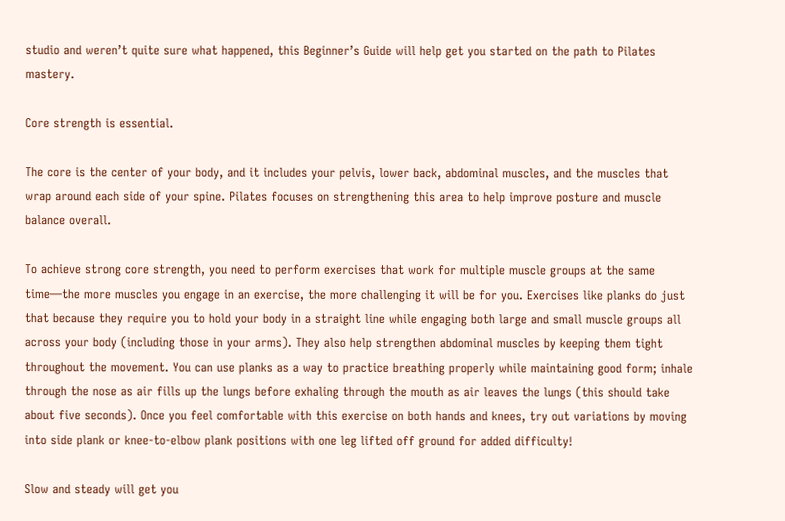studio and weren’t quite sure what happened, this Beginner’s Guide will help get you started on the path to Pilates mastery.

Core strength is essential.

The core is the center of your body, and it includes your pelvis, lower back, abdominal muscles, and the muscles that wrap around each side of your spine. Pilates focuses on strengthening this area to help improve posture and muscle balance overall.

To achieve strong core strength, you need to perform exercises that work for multiple muscle groups at the same time—the more muscles you engage in an exercise, the more challenging it will be for you. Exercises like planks do just that because they require you to hold your body in a straight line while engaging both large and small muscle groups all across your body (including those in your arms). They also help strengthen abdominal muscles by keeping them tight throughout the movement. You can use planks as a way to practice breathing properly while maintaining good form; inhale through the nose as air fills up the lungs before exhaling through the mouth as air leaves the lungs (this should take about five seconds). Once you feel comfortable with this exercise on both hands and knees, try out variations by moving into side plank or knee-to-elbow plank positions with one leg lifted off ground for added difficulty!

Slow and steady will get you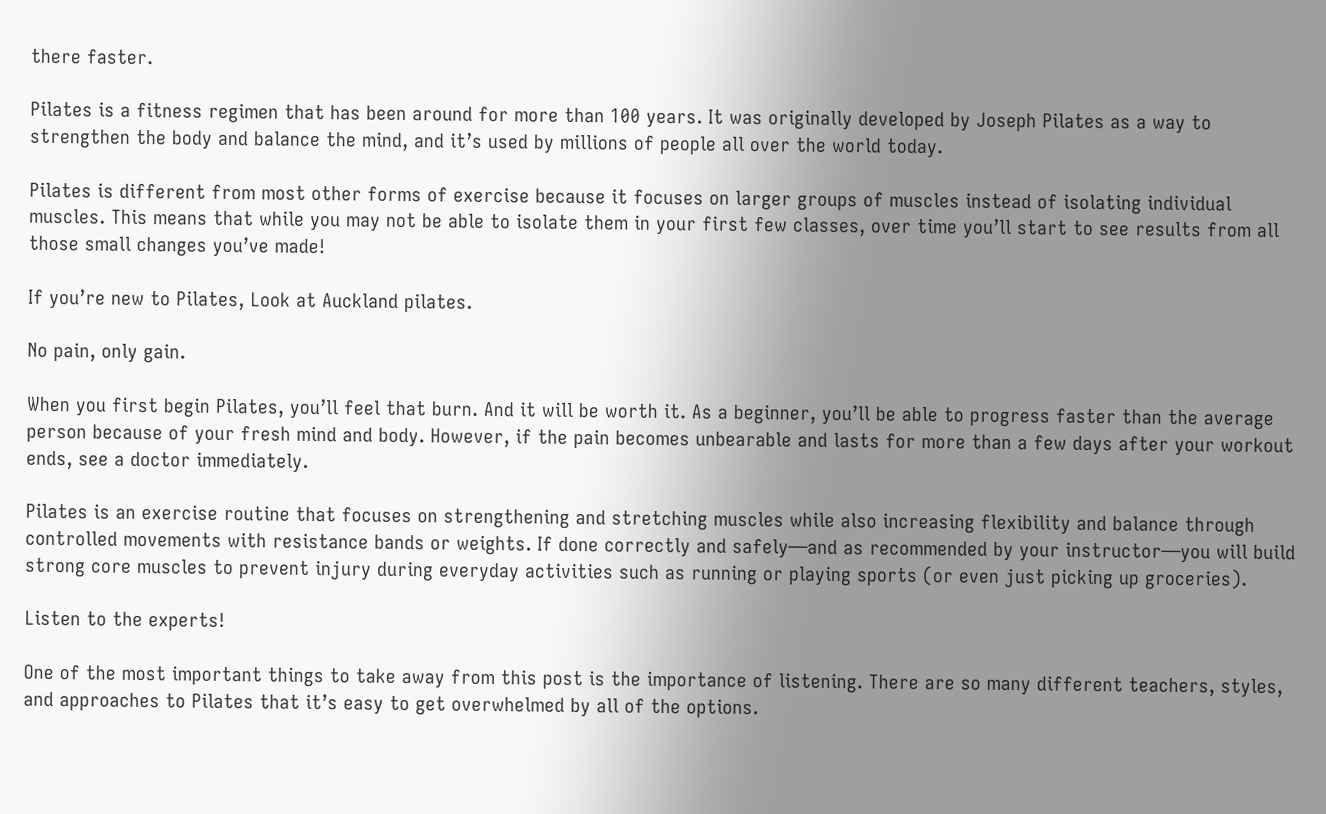there faster.

Pilates is a fitness regimen that has been around for more than 100 years. It was originally developed by Joseph Pilates as a way to strengthen the body and balance the mind, and it’s used by millions of people all over the world today.

Pilates is different from most other forms of exercise because it focuses on larger groups of muscles instead of isolating individual muscles. This means that while you may not be able to isolate them in your first few classes, over time you’ll start to see results from all those small changes you’ve made!

If you’re new to Pilates, Look at Auckland pilates.

No pain, only gain.

When you first begin Pilates, you’ll feel that burn. And it will be worth it. As a beginner, you’ll be able to progress faster than the average person because of your fresh mind and body. However, if the pain becomes unbearable and lasts for more than a few days after your workout ends, see a doctor immediately.

Pilates is an exercise routine that focuses on strengthening and stretching muscles while also increasing flexibility and balance through controlled movements with resistance bands or weights. If done correctly and safely—and as recommended by your instructor—you will build strong core muscles to prevent injury during everyday activities such as running or playing sports (or even just picking up groceries).

Listen to the experts!

One of the most important things to take away from this post is the importance of listening. There are so many different teachers, styles, and approaches to Pilates that it’s easy to get overwhelmed by all of the options.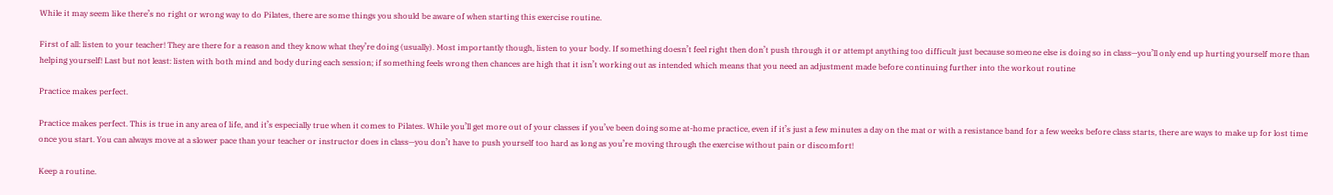While it may seem like there’s no right or wrong way to do Pilates, there are some things you should be aware of when starting this exercise routine.

First of all: listen to your teacher! They are there for a reason and they know what they’re doing (usually). Most importantly though, listen to your body. If something doesn’t feel right then don’t push through it or attempt anything too difficult just because someone else is doing so in class—you’ll only end up hurting yourself more than helping yourself! Last but not least: listen with both mind and body during each session; if something feels wrong then chances are high that it isn’t working out as intended which means that you need an adjustment made before continuing further into the workout routine

Practice makes perfect.

Practice makes perfect. This is true in any area of life, and it’s especially true when it comes to Pilates. While you’ll get more out of your classes if you’ve been doing some at-home practice, even if it’s just a few minutes a day on the mat or with a resistance band for a few weeks before class starts, there are ways to make up for lost time once you start. You can always move at a slower pace than your teacher or instructor does in class—you don’t have to push yourself too hard as long as you’re moving through the exercise without pain or discomfort!

Keep a routine.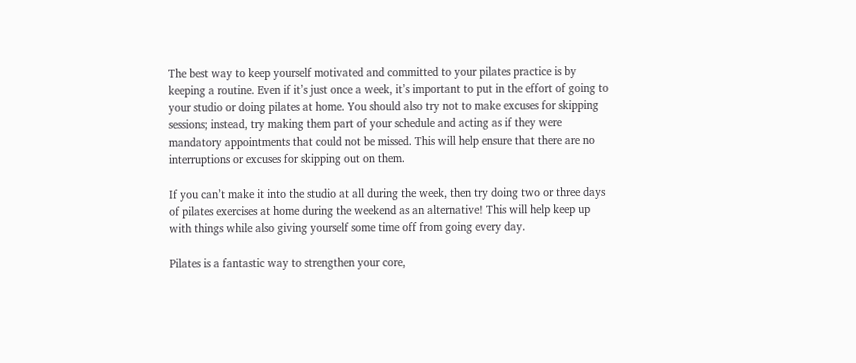The best way to keep yourself motivated and committed to your pilates practice is by keeping a routine. Even if it’s just once a week, it’s important to put in the effort of going to your studio or doing pilates at home. You should also try not to make excuses for skipping sessions; instead, try making them part of your schedule and acting as if they were mandatory appointments that could not be missed. This will help ensure that there are no interruptions or excuses for skipping out on them.

If you can’t make it into the studio at all during the week, then try doing two or three days of pilates exercises at home during the weekend as an alternative! This will help keep up with things while also giving yourself some time off from going every day.

Pilates is a fantastic way to strengthen your core,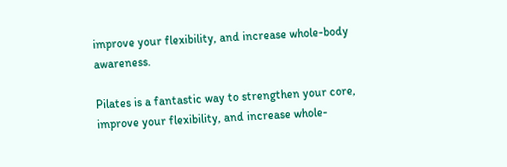improve your flexibility, and increase whole-body awareness.

Pilates is a fantastic way to strengthen your core, improve your flexibility, and increase whole-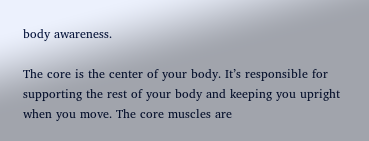body awareness.

The core is the center of your body. It’s responsible for supporting the rest of your body and keeping you upright when you move. The core muscles are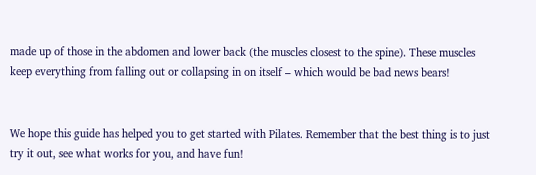made up of those in the abdomen and lower back (the muscles closest to the spine). These muscles keep everything from falling out or collapsing in on itself – which would be bad news bears!


We hope this guide has helped you to get started with Pilates. Remember that the best thing is to just try it out, see what works for you, and have fun!